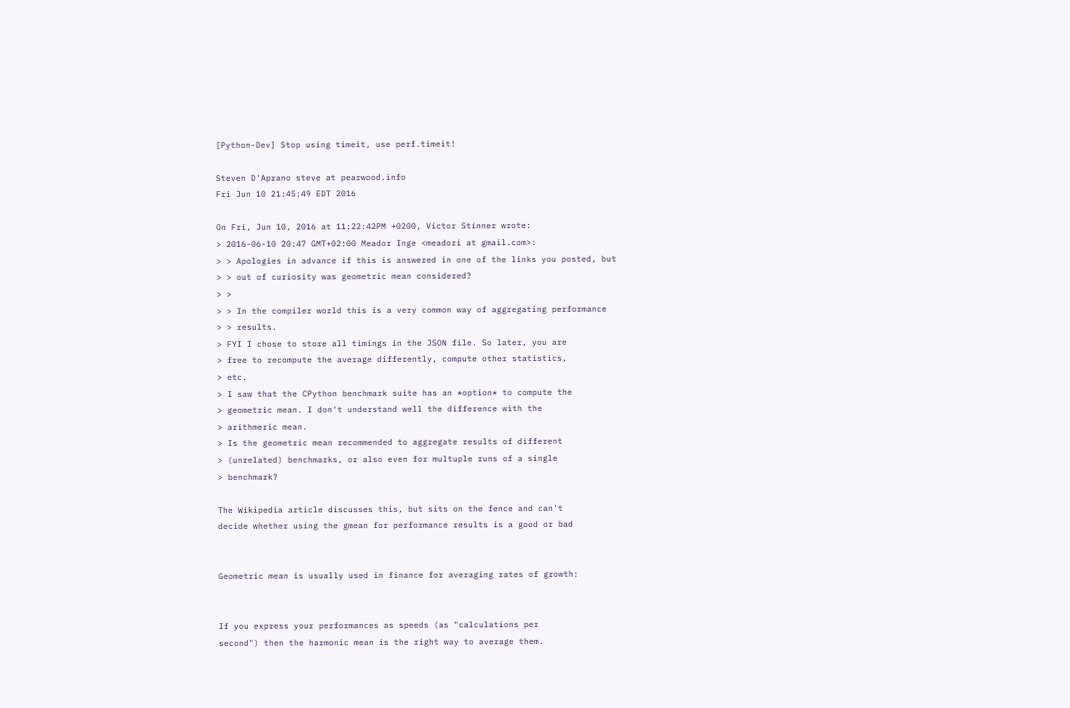[Python-Dev] Stop using timeit, use perf.timeit!

Steven D'Aprano steve at pearwood.info
Fri Jun 10 21:45:49 EDT 2016

On Fri, Jun 10, 2016 at 11:22:42PM +0200, Victor Stinner wrote:
> 2016-06-10 20:47 GMT+02:00 Meador Inge <meadori at gmail.com>:
> > Apologies in advance if this is answered in one of the links you posted, but
> > out of curiosity was geometric mean considered?
> >
> > In the compiler world this is a very common way of aggregating performance
> > results.
> FYI I chose to store all timings in the JSON file. So later, you are
> free to recompute the average differently, compute other statistics,
> etc.
> I saw that the CPython benchmark suite has an *option* to compute the
> geometric mean. I don't understand well the difference with the
> arithmeric mean.
> Is the geometric mean recommended to aggregate results of different
> (unrelated) benchmarks, or also even for multuple runs of a single
> benchmark?

The Wikipedia article discusses this, but sits on the fence and can't
decide whether using the gmean for performance results is a good or bad


Geometric mean is usually used in finance for averaging rates of growth:


If you express your performances as speeds (as "calculations per
second") then the harmonic mean is the right way to average them.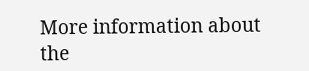More information about the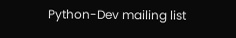Python-Dev mailing list